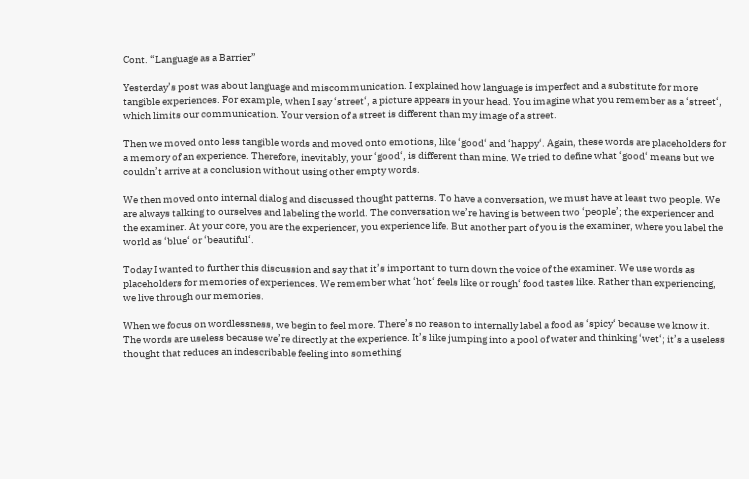Cont. “Language as a Barrier”

Yesterday’s post was about language and miscommunication. I explained how language is imperfect and a substitute for more tangible experiences. For example, when I say ‘street‘, a picture appears in your head. You imagine what you remember as a ‘street‘, which limits our communication. Your version of a street is different than my image of a street.

Then we moved onto less tangible words and moved onto emotions, like ‘good‘ and ‘happy‘. Again, these words are placeholders for a memory of an experience. Therefore, inevitably, your ‘good‘, is different than mine. We tried to define what ‘good‘ means but we couldn’t arrive at a conclusion without using other empty words.

We then moved onto internal dialog and discussed thought patterns. To have a conversation, we must have at least two people. We are always talking to ourselves and labeling the world. The conversation we’re having is between two ‘people’; the experiencer and the examiner. At your core, you are the experiencer, you experience life. But another part of you is the examiner, where you label the world as ‘blue‘ or ‘beautiful‘.

Today I wanted to further this discussion and say that it’s important to turn down the voice of the examiner. We use words as placeholders for memories of experiences. We remember what ‘hot‘ feels like or rough‘ food tastes like. Rather than experiencing, we live through our memories.

When we focus on wordlessness, we begin to feel more. There’s no reason to internally label a food as ‘spicy‘ because we know it. The words are useless because we’re directly at the experience. It’s like jumping into a pool of water and thinking ‘wet‘; it’s a useless thought that reduces an indescribable feeling into something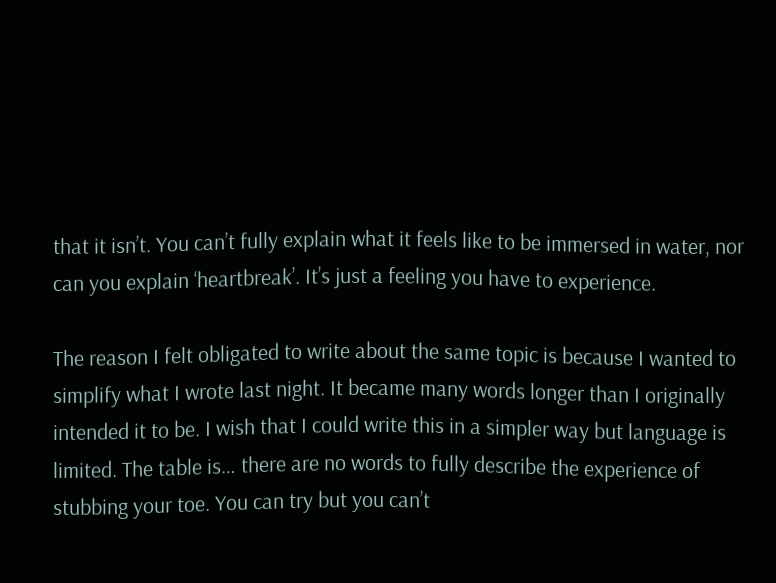that it isn’t. You can’t fully explain what it feels like to be immersed in water, nor can you explain ‘heartbreak’. It’s just a feeling you have to experience.

The reason I felt obligated to write about the same topic is because I wanted to simplify what I wrote last night. It became many words longer than I originally intended it to be. I wish that I could write this in a simpler way but language is limited. The table is… there are no words to fully describe the experience of stubbing your toe. You can try but you can’t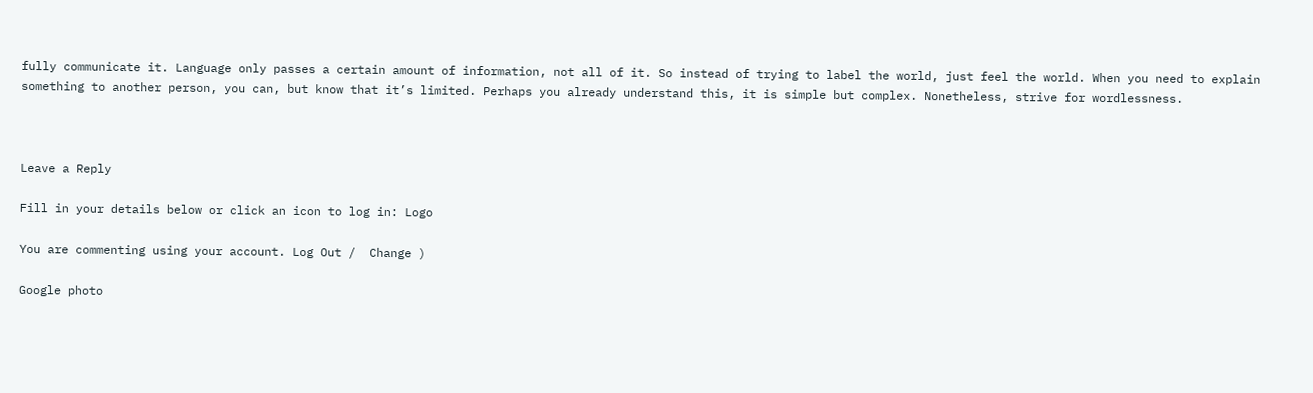fully communicate it. Language only passes a certain amount of information, not all of it. So instead of trying to label the world, just feel the world. When you need to explain something to another person, you can, but know that it’s limited. Perhaps you already understand this, it is simple but complex. Nonetheless, strive for wordlessness.



Leave a Reply

Fill in your details below or click an icon to log in: Logo

You are commenting using your account. Log Out /  Change )

Google photo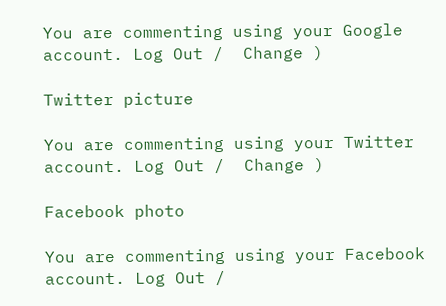You are commenting using your Google account. Log Out /  Change )

Twitter picture

You are commenting using your Twitter account. Log Out /  Change )

Facebook photo

You are commenting using your Facebook account. Log Out /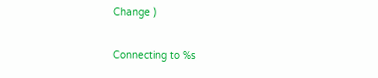Change )

Connecting to %s